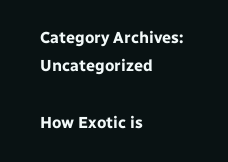Category Archives: Uncategorized

How Exotic is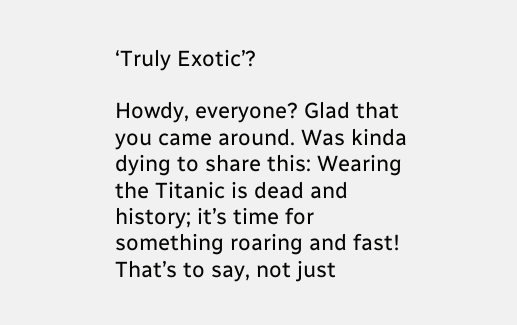‘Truly Exotic’?

Howdy, everyone? Glad that you came around. Was kinda dying to share this: Wearing the Titanic is dead and history; it’s time for something roaring and fast! That’s to say, not just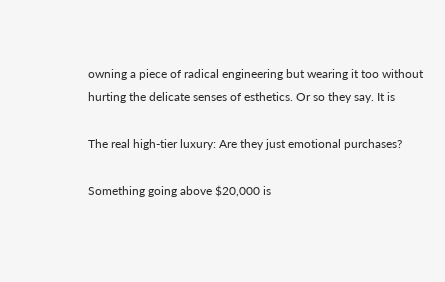owning a piece of radical engineering but wearing it too without hurting the delicate senses of esthetics. Or so they say. It is

The real high-tier luxury: Are they just emotional purchases?

Something going above $20,000 is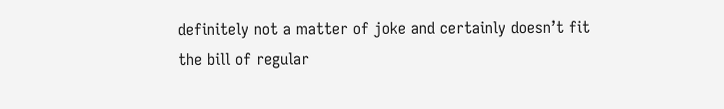definitely not a matter of joke and certainly doesn’t fit the bill of regular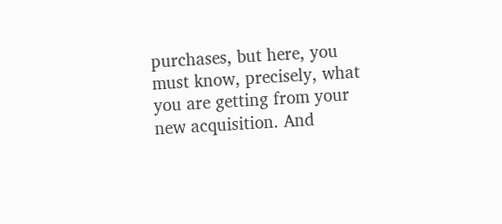purchases, but here, you must know, precisely, what you are getting from your new acquisition. And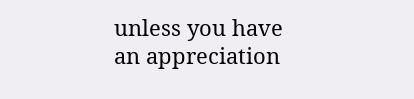unless you have an appreciation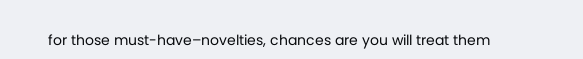for those must-have–novelties, chances are you will treat them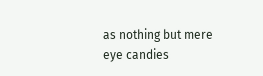as nothing but mere eye candies